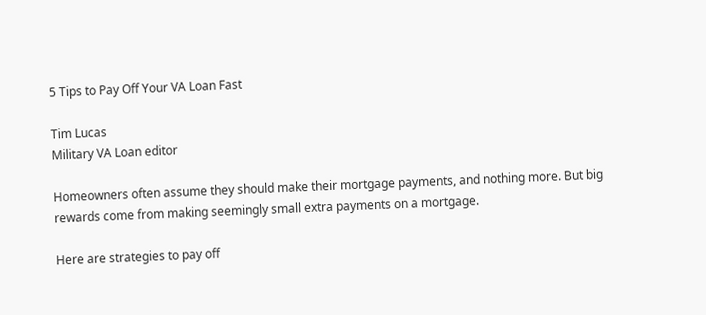5 Tips to Pay Off Your VA Loan Fast

Tim Lucas
Military VA Loan editor

Homeowners often assume they should make their mortgage payments, and nothing more. But big rewards come from making seemingly small extra payments on a mortgage.

Here are strategies to pay off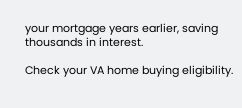your mortgage years earlier, saving thousands in interest.

Check your VA home buying eligibility.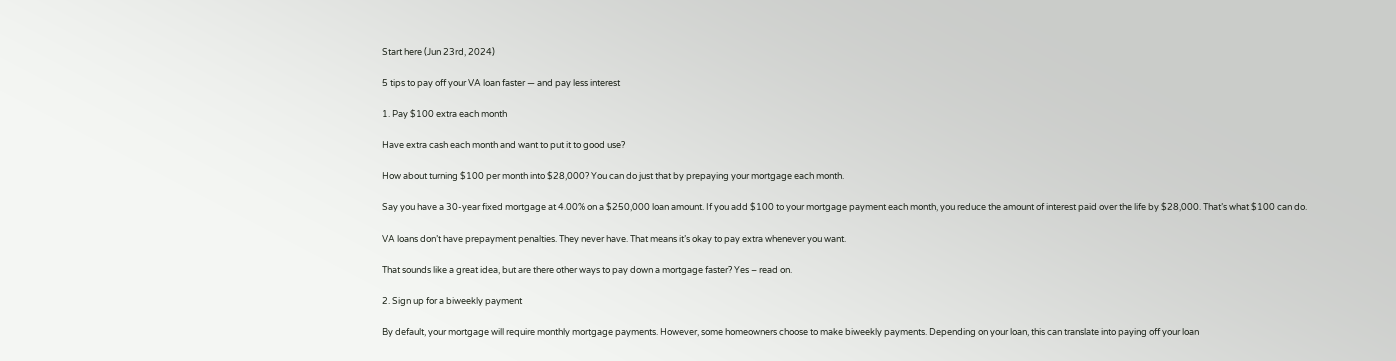Start here (Jun 23rd, 2024)

5 tips to pay off your VA loan faster — and pay less interest

1. Pay $100 extra each month

Have extra cash each month and want to put it to good use?

How about turning $100 per month into $28,000? You can do just that by prepaying your mortgage each month.

Say you have a 30-year fixed mortgage at 4.00% on a $250,000 loan amount. If you add $100 to your mortgage payment each month, you reduce the amount of interest paid over the life by $28,000. That’s what $100 can do.

VA loans don’t have prepayment penalties. They never have. That means it’s okay to pay extra whenever you want.

That sounds like a great idea, but are there other ways to pay down a mortgage faster? Yes – read on.

2. Sign up for a biweekly payment

By default, your mortgage will require monthly mortgage payments. However, some homeowners choose to make biweekly payments. Depending on your loan, this can translate into paying off your loan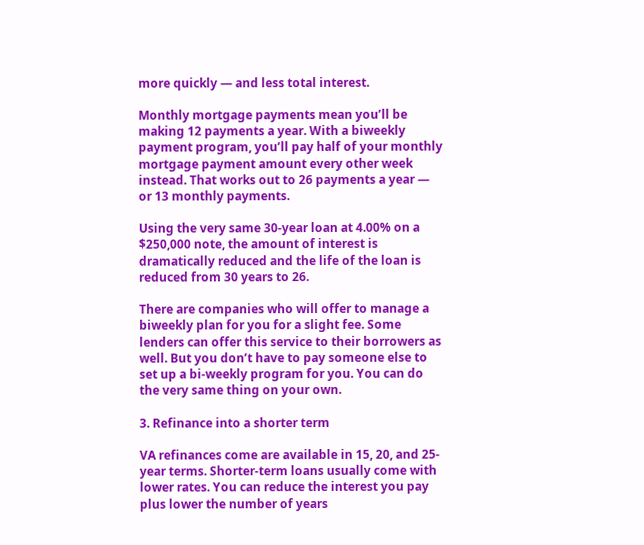more quickly — and less total interest.

Monthly mortgage payments mean you’ll be making 12 payments a year. With a biweekly payment program, you’ll pay half of your monthly mortgage payment amount every other week instead. That works out to 26 payments a year — or 13 monthly payments.

Using the very same 30-year loan at 4.00% on a $250,000 note, the amount of interest is dramatically reduced and the life of the loan is reduced from 30 years to 26.

There are companies who will offer to manage a biweekly plan for you for a slight fee. Some lenders can offer this service to their borrowers as well. But you don’t have to pay someone else to set up a bi-weekly program for you. You can do the very same thing on your own.

3. Refinance into a shorter term

VA refinances come are available in 15, 20, and 25-year terms. Shorter-term loans usually come with lower rates. You can reduce the interest you pay plus lower the number of years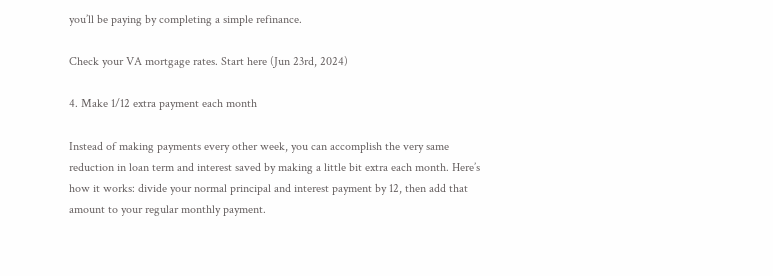you’ll be paying by completing a simple refinance.

Check your VA mortgage rates. Start here (Jun 23rd, 2024)

4. Make 1/12 extra payment each month

Instead of making payments every other week, you can accomplish the very same reduction in loan term and interest saved by making a little bit extra each month. Here’s how it works: divide your normal principal and interest payment by 12, then add that amount to your regular monthly payment.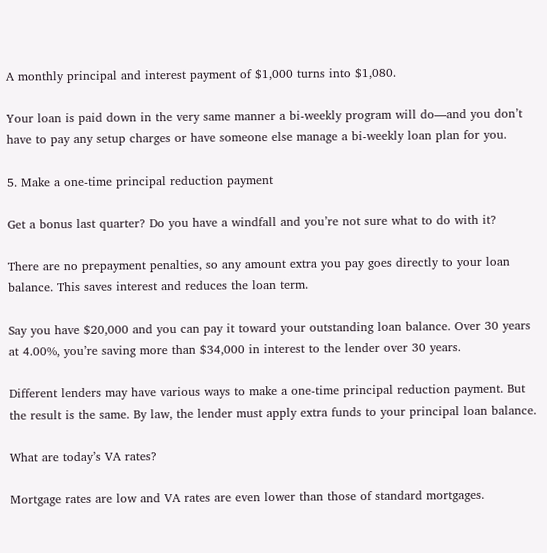A monthly principal and interest payment of $1,000 turns into $1,080.

Your loan is paid down in the very same manner a bi-weekly program will do—and you don’t have to pay any setup charges or have someone else manage a bi-weekly loan plan for you.

5. Make a one-time principal reduction payment

Get a bonus last quarter? Do you have a windfall and you’re not sure what to do with it?

There are no prepayment penalties, so any amount extra you pay goes directly to your loan balance. This saves interest and reduces the loan term.

Say you have $20,000 and you can pay it toward your outstanding loan balance. Over 30 years at 4.00%, you’re saving more than $34,000 in interest to the lender over 30 years.

Different lenders may have various ways to make a one-time principal reduction payment. But the result is the same. By law, the lender must apply extra funds to your principal loan balance.

What are today’s VA rates?

Mortgage rates are low and VA rates are even lower than those of standard mortgages.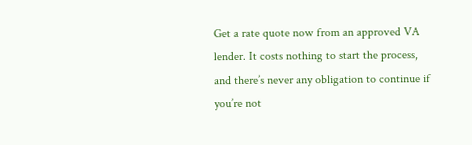Get a rate quote now from an approved VA lender. It costs nothing to start the process, and there’s never any obligation to continue if you’re not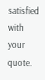satisfied with your quote.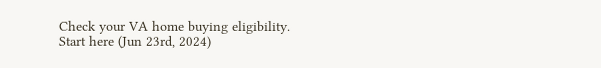Check your VA home buying eligibility. Start here (Jun 23rd, 2024)